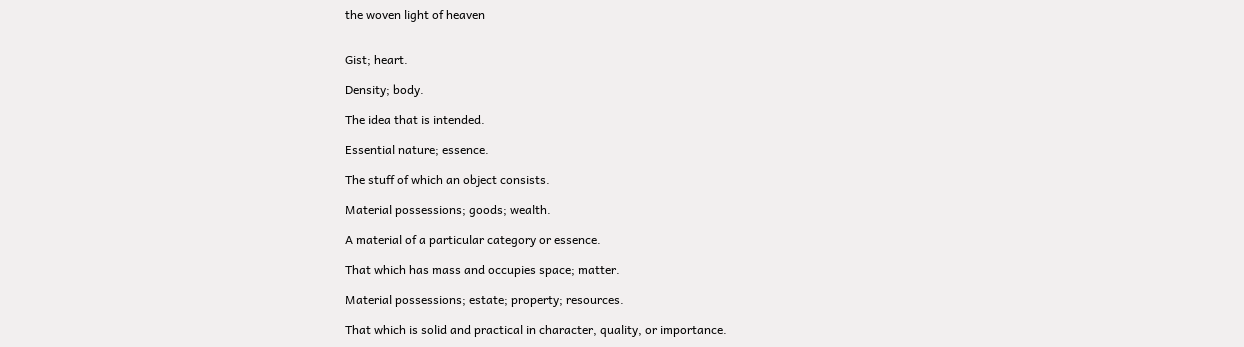the woven light of heaven


Gist; heart.

Density; body.

The idea that is intended.

Essential nature; essence.

The stuff of which an object consists.

Material possessions; goods; wealth.

A material of a particular category or essence.

That which has mass and occupies space; matter.

Material possessions; estate; property; resources.

That which is solid and practical in character, quality, or importance.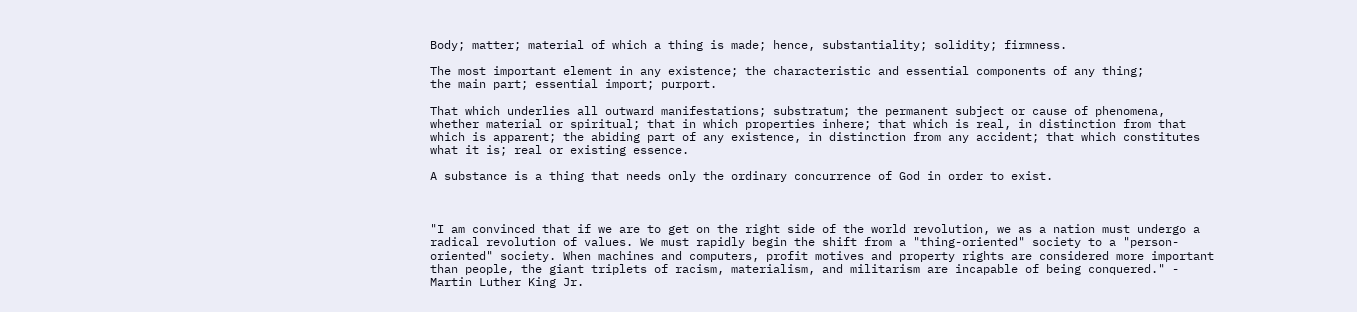Body; matter; material of which a thing is made; hence, substantiality; solidity; firmness.

The most important element in any existence; the characteristic and essential components of any thing;
the main part; essential import; purport.

That which underlies all outward manifestations; substratum; the permanent subject or cause of phenomena, whether material or spiritual; that in which properties inhere; that which is real, in distinction from that which is apparent; the abiding part of any existence, in distinction from any accident; that which constitutes what it is; real or existing essence.

A substance is a thing that needs only the ordinary concurrence of God in order to exist.



"I am convinced that if we are to get on the right side of the world revolution, we as a nation must undergo a radical revolution of values. We must rapidly begin the shift from a "thing-oriented" society to a "person-oriented" society. When machines and computers, profit motives and property rights are considered more important than people, the giant triplets of racism, materialism, and militarism are incapable of being conquered." - Martin Luther King Jr.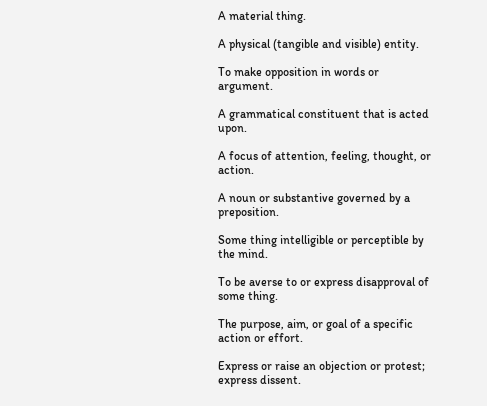A material thing.

A physical (tangible and visible) entity.

To make opposition in words or argument.

A grammatical constituent that is acted upon.

A focus of attention, feeling, thought, or action.

A noun or substantive governed by a preposition.

Some thing intelligible or perceptible by the mind.

To be averse to or express disapproval of some thing.

The purpose, aim, or goal of a specific action or effort.

Express or raise an objection or protest; express dissent.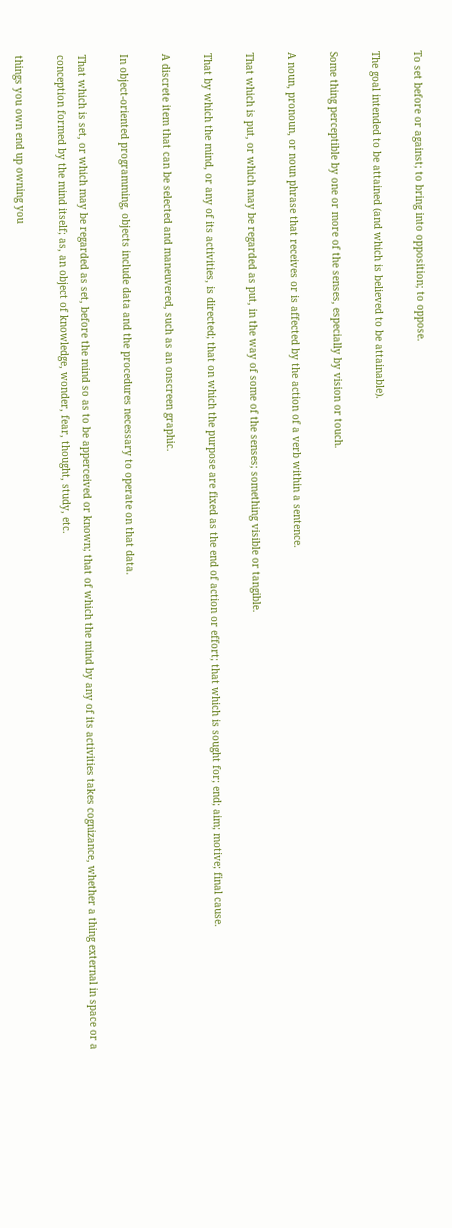To set before or against; to bring into opposition; to oppose.

The goal intended to be attained (and which is believed to be attainable).

Some thing perceptible by one or more of the senses, especially by vision or touch.

A noun, pronoun, or noun phrase that receives or is affected by the action of a verb within a sentence.

That which is put, or which may be regarded as put, in the way of some of the senses; something visible or tangible.

That by which the mind, or any of its activities, is directed; that on which the purpose are fixed as the end of action or effort; that which is sought for; end; aim; motive; final cause.

A discrete item that can be selected and maneuvered, such as an onscreen graphic.

In object-oriented programming, objects include data and the procedures necessary to operate on that data.

That which is set, or which may be regarded as set, before the mind so as to be apperceived or known; that of which the mind by any of its activities takes cognizance, whether a thing external in space or a conception formed by the mind itself; as, an object of knowledge, wonder, fear, thought, study, etc.

things you own end up owning you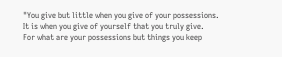"You give but little when you give of your possessions.
It is when you give of yourself that you truly give.
For what are your possessions but things you keep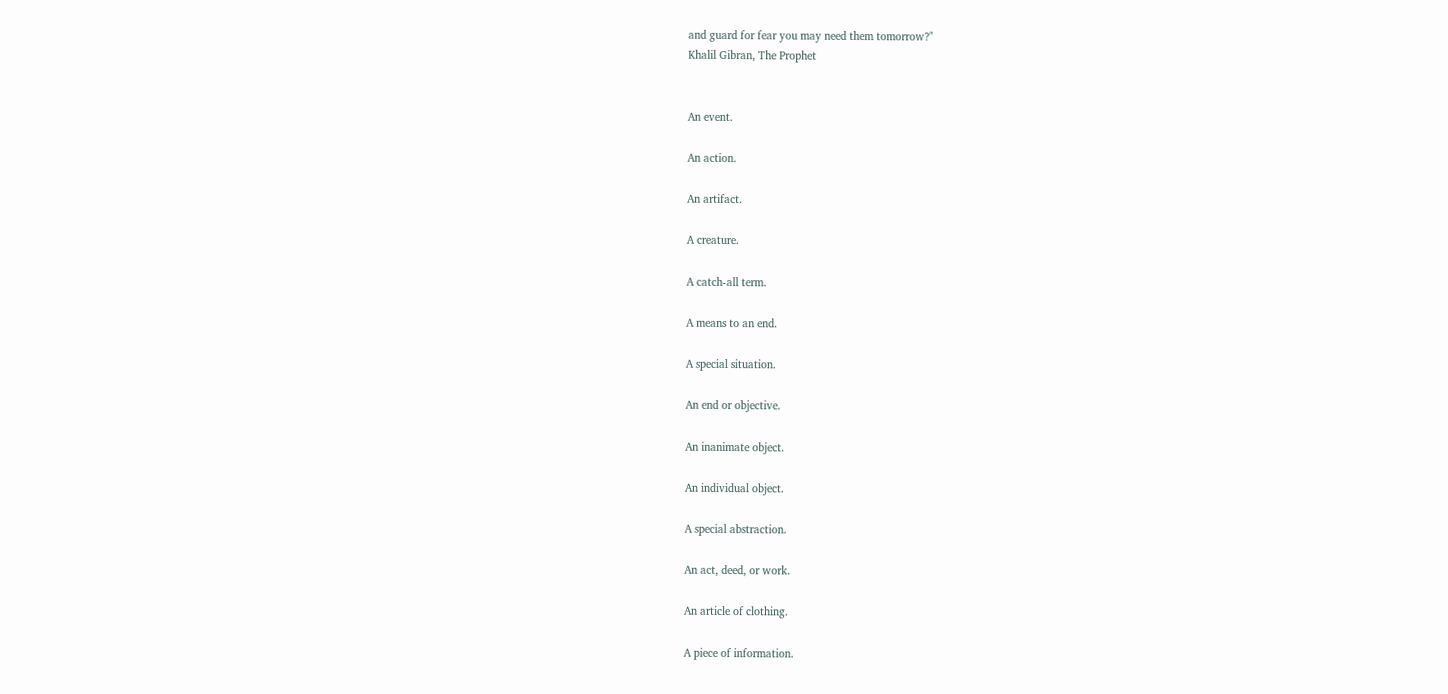and guard for fear you may need them tomorrow?"
Khalil Gibran, The Prophet


An event.

An action.

An artifact.

A creature.

A catch-all term.

A means to an end.

A special situation.

An end or objective.

An inanimate object.

An individual object.

A special abstraction.

An act, deed, or work.

An article of clothing.

A piece of information.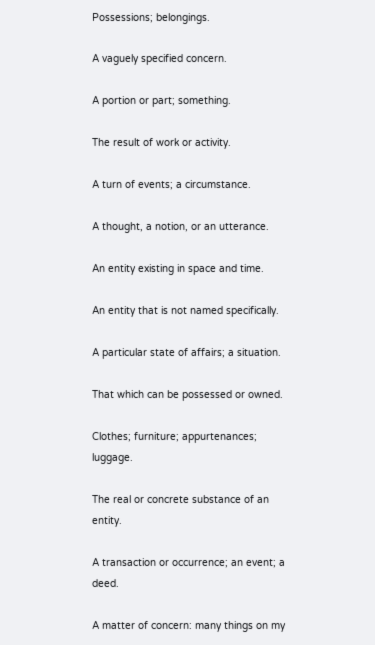Possessions; belongings.

A vaguely specified concern.

A portion or part; something.

The result of work or activity.

A turn of events; a circumstance.

A thought, a notion, or an utterance.

An entity existing in space and time.

An entity that is not named specifically.

A particular state of affairs; a situation.

That which can be possessed or owned.

Clothes; furniture; appurtenances; luggage.

The real or concrete substance of an entity.

A transaction or occurrence; an event; a deed.

A matter of concern: many things on my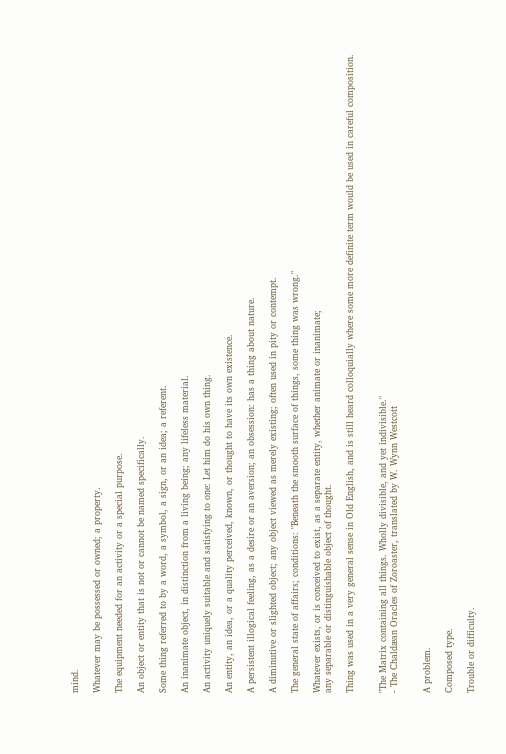mind.

Whatever may be possessed or owned; a property.

The equipment needed for an activity or a special purpose.

An object or entity that is not or cannot be named specifically.

Some thing referred to by a word, a symbol, a sign, or an idea; a referent.

An inanimate object, in distinction from a living being; any lifeless material.

An activity uniquely suitable and satisfying to one: Let him do his own thing.

An entity, an idea, or a quality perceived, known, or thought to have its own existence.

A persistent illogical feeling, as a desire or an aversion; an obsession: has a thing about nature.

A diminutive or slighted object; any object viewed as merely existing; often used in pity or contempt.

The general state of affairs; conditions: "Beneath the smooth surface of things, some thing was wrong."

Whatever exists, or is conceived to exist, as a separate entity, whether animate or inanimate;
any separable or distinguishable object of thought.

Thing was used in a very general sense in Old English, and is still heard colloquially where some more definite term would be used in careful composition.


"The Matrix containing all things. Wholly divisible, and yet indivisible."
- The Chaldæan Oracles of Zoroaster, translated by W. Wynn Westcott


A problem.

Composed type.

Trouble or difficulty.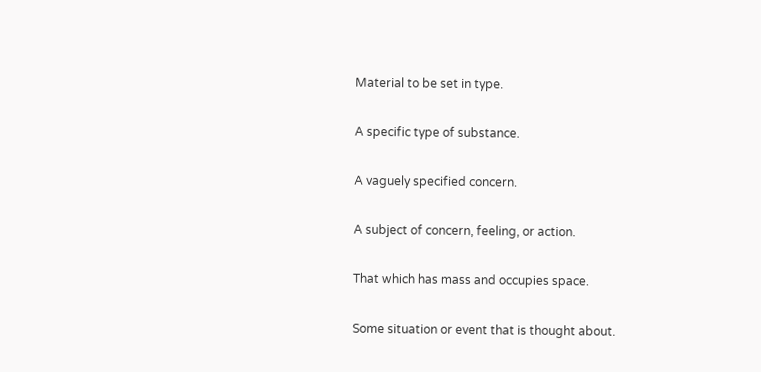Material to be set in type.

A specific type of substance.

A vaguely specified concern.

A subject of concern, feeling, or action.

That which has mass and occupies space.

Some situation or event that is thought about.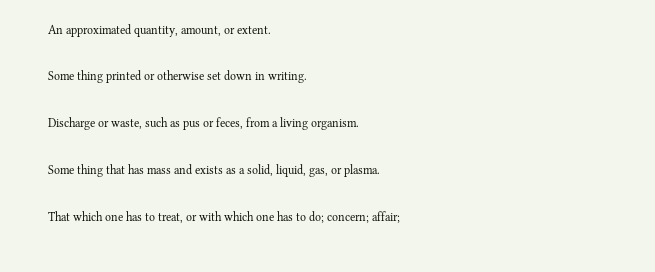An approximated quantity, amount, or extent.

Some thing printed or otherwise set down in writing.

Discharge or waste, such as pus or feces, from a living organism.

Some thing that has mass and exists as a solid, liquid, gas, or plasma.

That which one has to treat, or with which one has to do; concern; affair;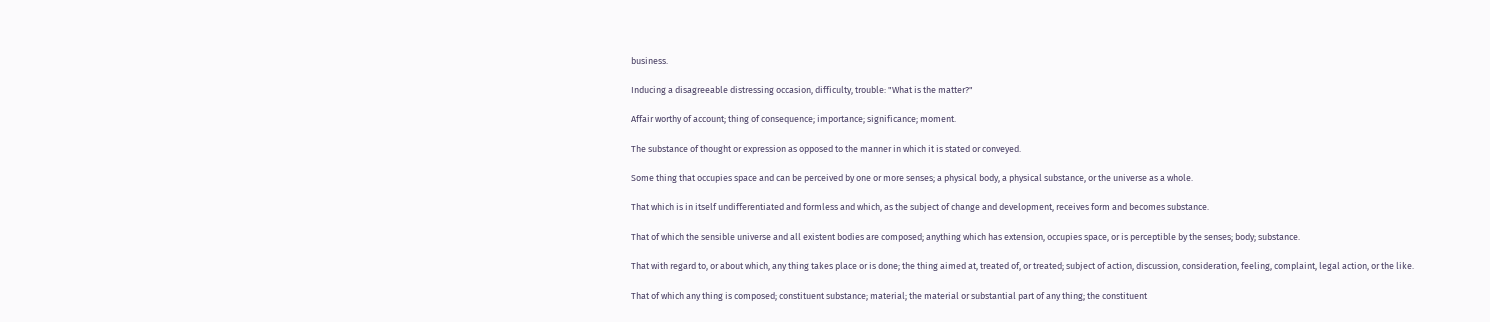business.

Inducing a disagreeable distressing occasion, difficulty, trouble: "What is the matter?"

Affair worthy of account; thing of consequence; importance; significance; moment.

The substance of thought or expression as opposed to the manner in which it is stated or conveyed.

Some thing that occupies space and can be perceived by one or more senses; a physical body, a physical substance, or the universe as a whole.

That which is in itself undifferentiated and formless and which, as the subject of change and development, receives form and becomes substance.

That of which the sensible universe and all existent bodies are composed; anything which has extension, occupies space, or is perceptible by the senses; body; substance.

That with regard to, or about which, any thing takes place or is done; the thing aimed at, treated of, or treated; subject of action, discussion, consideration, feeling, complaint, legal action, or the like.

That of which any thing is composed; constituent substance; material; the material or substantial part of any thing; the constituent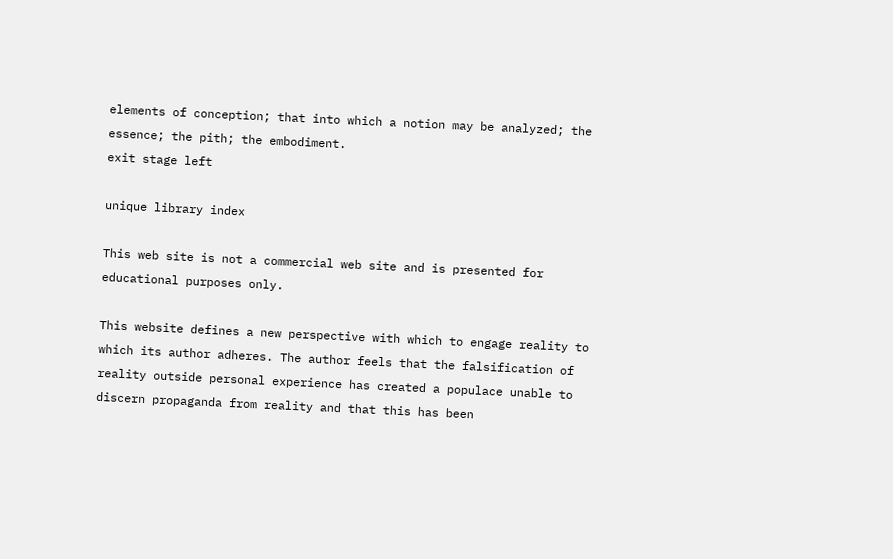elements of conception; that into which a notion may be analyzed; the essence; the pith; the embodiment.
exit stage left

unique library index

This web site is not a commercial web site and is presented for educational purposes only.

This website defines a new perspective with which to engage reality to which its author adheres. The author feels that the falsification of reality outside personal experience has created a populace unable to discern propaganda from reality and that this has been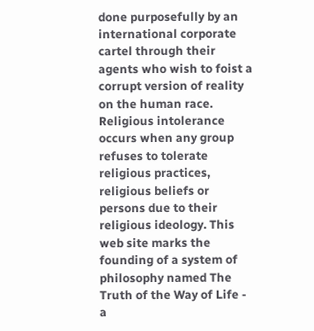done purposefully by an international corporate cartel through their agents who wish to foist a corrupt version of reality on the human race. Religious intolerance occurs when any group refuses to tolerate religious practices, religious beliefs or persons due to their religious ideology. This web site marks the founding of a system of philosophy named The Truth of the Way of Life - a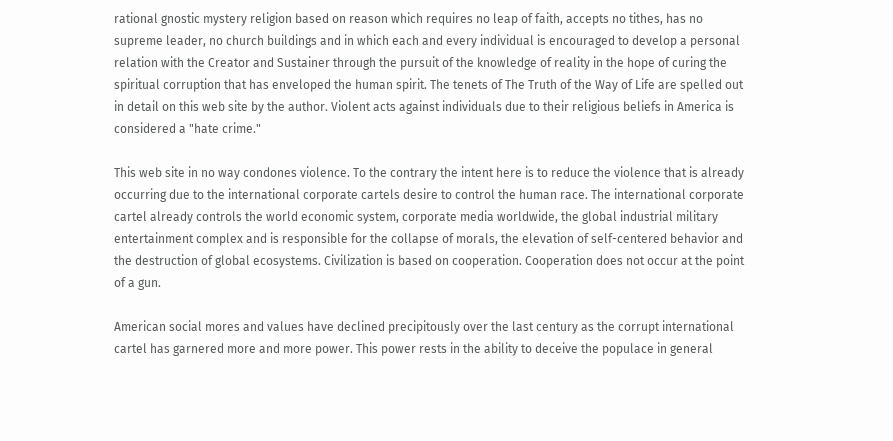rational gnostic mystery religion based on reason which requires no leap of faith, accepts no tithes, has no supreme leader, no church buildings and in which each and every individual is encouraged to develop a personal relation with the Creator and Sustainer through the pursuit of the knowledge of reality in the hope of curing the spiritual corruption that has enveloped the human spirit. The tenets of The Truth of the Way of Life are spelled out in detail on this web site by the author. Violent acts against individuals due to their religious beliefs in America is considered a "hate crime."

This web site in no way condones violence. To the contrary the intent here is to reduce the violence that is already occurring due to the international corporate cartels desire to control the human race. The international corporate cartel already controls the world economic system, corporate media worldwide, the global industrial military entertainment complex and is responsible for the collapse of morals, the elevation of self-centered behavior and the destruction of global ecosystems. Civilization is based on cooperation. Cooperation does not occur at the point of a gun.

American social mores and values have declined precipitously over the last century as the corrupt international cartel has garnered more and more power. This power rests in the ability to deceive the populace in general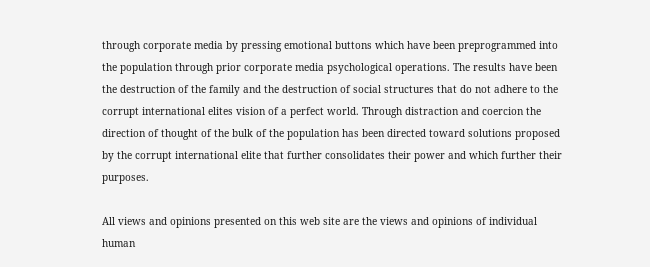through corporate media by pressing emotional buttons which have been preprogrammed into the population through prior corporate media psychological operations. The results have been the destruction of the family and the destruction of social structures that do not adhere to the corrupt international elites vision of a perfect world. Through distraction and coercion the direction of thought of the bulk of the population has been directed toward solutions proposed by the corrupt international elite that further consolidates their power and which further their purposes.

All views and opinions presented on this web site are the views and opinions of individual human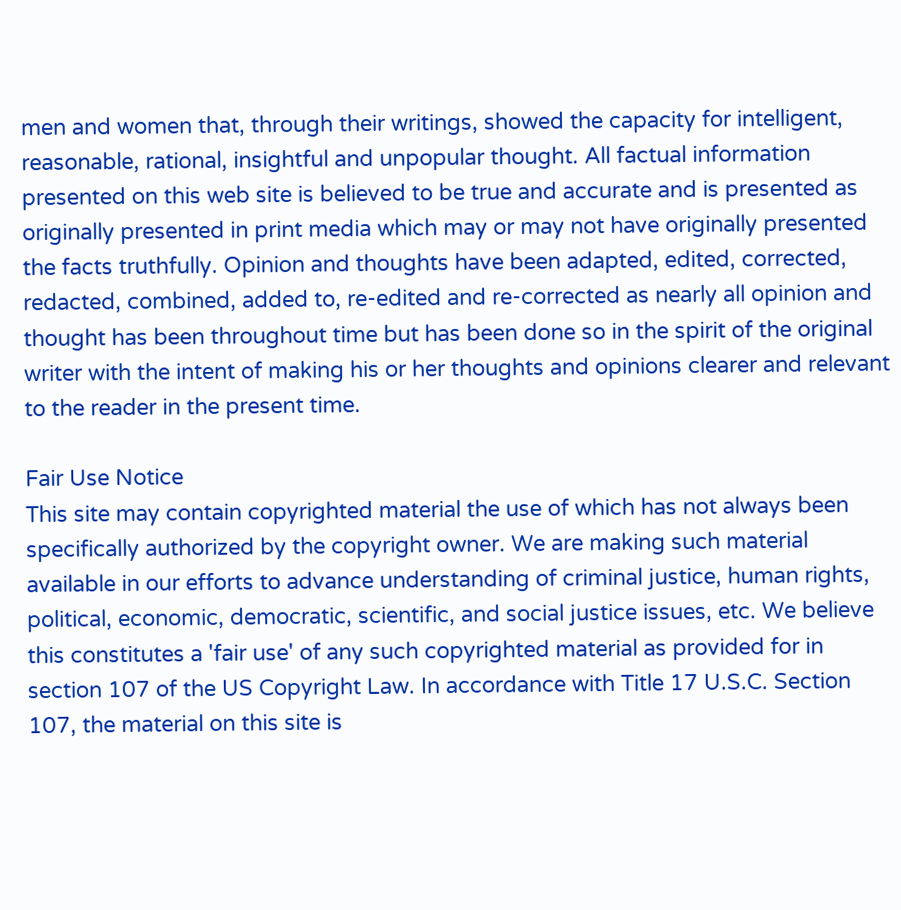men and women that, through their writings, showed the capacity for intelligent, reasonable, rational, insightful and unpopular thought. All factual information presented on this web site is believed to be true and accurate and is presented as originally presented in print media which may or may not have originally presented the facts truthfully. Opinion and thoughts have been adapted, edited, corrected, redacted, combined, added to, re-edited and re-corrected as nearly all opinion and thought has been throughout time but has been done so in the spirit of the original writer with the intent of making his or her thoughts and opinions clearer and relevant to the reader in the present time.

Fair Use Notice
This site may contain copyrighted material the use of which has not always been specifically authorized by the copyright owner. We are making such material available in our efforts to advance understanding of criminal justice, human rights, political, economic, democratic, scientific, and social justice issues, etc. We believe this constitutes a 'fair use' of any such copyrighted material as provided for in section 107 of the US Copyright Law. In accordance with Title 17 U.S.C. Section 107, the material on this site is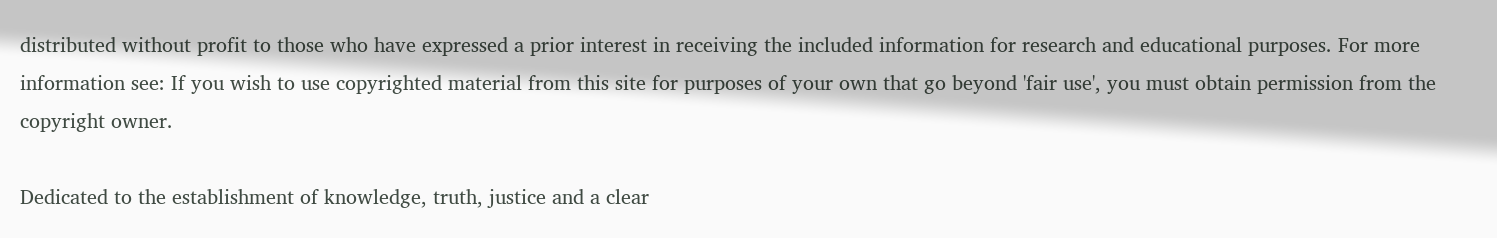distributed without profit to those who have expressed a prior interest in receiving the included information for research and educational purposes. For more information see: If you wish to use copyrighted material from this site for purposes of your own that go beyond 'fair use', you must obtain permission from the copyright owner.

Dedicated to the establishment of knowledge, truth, justice and a clear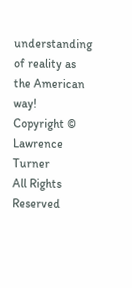understanding of reality as the American way!
Copyright © Lawrence Turner
All Rights Reserved